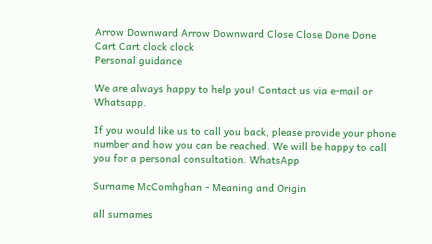Arrow Downward Arrow Downward Close Close Done Done Cart Cart clock clock
Personal guidance

We are always happy to help you! Contact us via e-mail or Whatsapp.

If you would like us to call you back, please provide your phone number and how you can be reached. We will be happy to call you for a personal consultation. WhatsApp

Surname McComhghan - Meaning and Origin

all surnames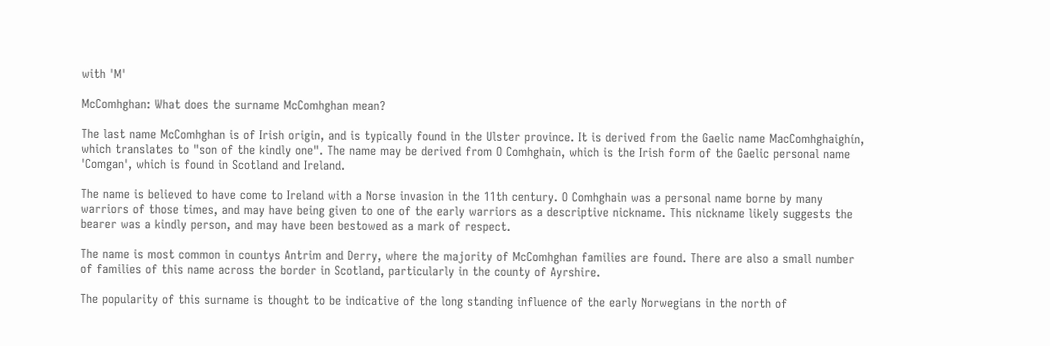with 'M'

McComhghan: What does the surname McComhghan mean?

The last name McComhghan is of Irish origin, and is typically found in the Ulster province. It is derived from the Gaelic name MacComhghaighín, which translates to "son of the kindly one". The name may be derived from O Comhghain, which is the Irish form of the Gaelic personal name 'Comgan', which is found in Scotland and Ireland.

The name is believed to have come to Ireland with a Norse invasion in the 11th century. O Comhghain was a personal name borne by many warriors of those times, and may have being given to one of the early warriors as a descriptive nickname. This nickname likely suggests the bearer was a kindly person, and may have been bestowed as a mark of respect.

The name is most common in countys Antrim and Derry, where the majority of McComhghan families are found. There are also a small number of families of this name across the border in Scotland, particularly in the county of Ayrshire.

The popularity of this surname is thought to be indicative of the long standing influence of the early Norwegians in the north of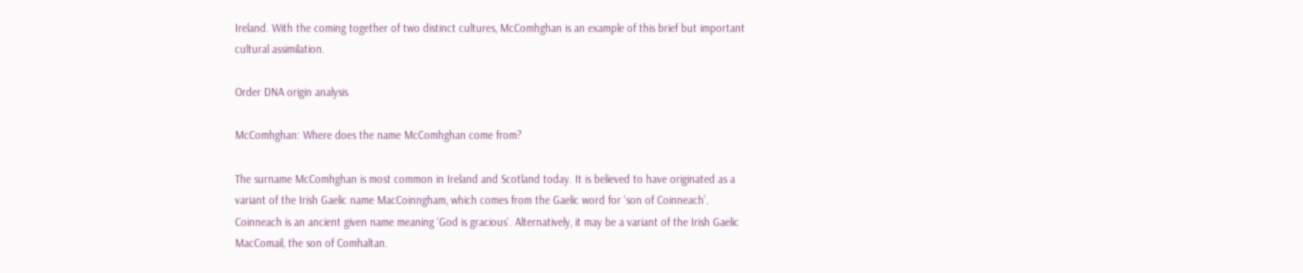Ireland. With the coming together of two distinct cultures, McComhghan is an example of this brief but important cultural assimilation.

Order DNA origin analysis

McComhghan: Where does the name McComhghan come from?

The surname McComhghan is most common in Ireland and Scotland today. It is believed to have originated as a variant of the Irish Gaelic name MacCoinngham, which comes from the Gaelic word for ‘son of Coinneach’. Coinneach is an ancient given name meaning ‘God is gracious’. Alternatively, it may be a variant of the Irish Gaelic MacComail, the son of Comhaltan.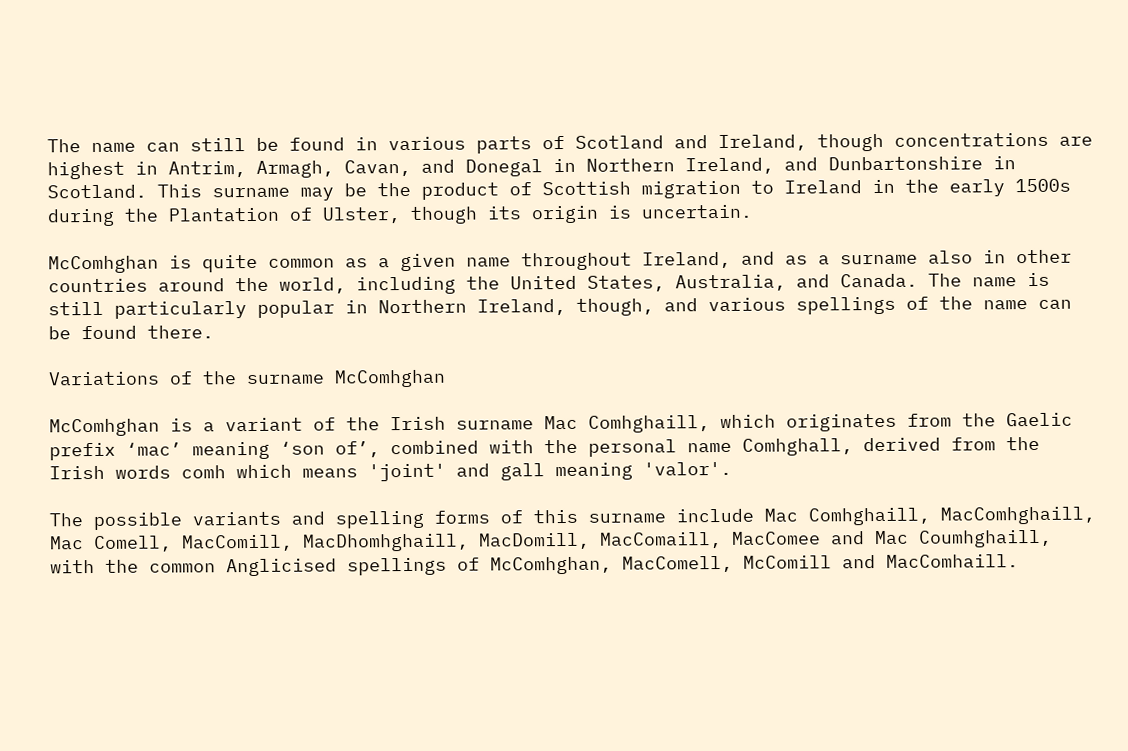The name can still be found in various parts of Scotland and Ireland, though concentrations are highest in Antrim, Armagh, Cavan, and Donegal in Northern Ireland, and Dunbartonshire in Scotland. This surname may be the product of Scottish migration to Ireland in the early 1500s during the Plantation of Ulster, though its origin is uncertain.

McComhghan is quite common as a given name throughout Ireland, and as a surname also in other countries around the world, including the United States, Australia, and Canada. The name is still particularly popular in Northern Ireland, though, and various spellings of the name can be found there.

Variations of the surname McComhghan

McComhghan is a variant of the Irish surname Mac Comhghaill, which originates from the Gaelic prefix ‘mac’ meaning ‘son of’, combined with the personal name Comhghall, derived from the Irish words comh which means 'joint' and gall meaning 'valor'.

The possible variants and spelling forms of this surname include Mac Comhghaill, MacComhghaill, Mac Comell, MacComill, MacDhomhghaill, MacDomill, MacComaill, MacComee and Mac Coumhghaill, with the common Anglicised spellings of McComhghan, MacComell, McComill and MacComhaill.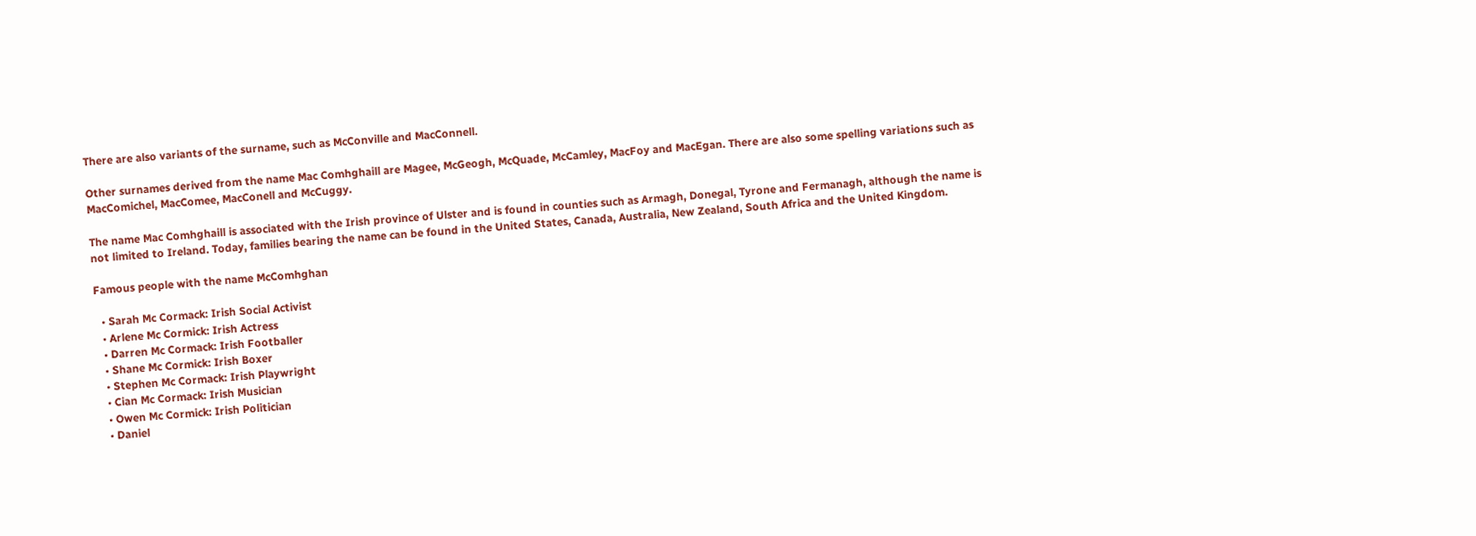There are also variants of the surname, such as McConville and MacConnell.

Other surnames derived from the name Mac Comhghaill are Magee, McGeogh, McQuade, McCamley, MacFoy and MacEgan. There are also some spelling variations such as MacComichel, MacComee, MacConell and McCuggy.

The name Mac Comhghaill is associated with the Irish province of Ulster and is found in counties such as Armagh, Donegal, Tyrone and Fermanagh, although the name is not limited to Ireland. Today, families bearing the name can be found in the United States, Canada, Australia, New Zealand, South Africa and the United Kingdom.

Famous people with the name McComhghan

  • Sarah Mc Cormack: Irish Social Activist
  • Arlene Mc Cormick: Irish Actress
  • Darren Mc Cormack: Irish Footballer
  • Shane Mc Cormick: Irish Boxer
  • Stephen Mc Cormack: Irish Playwright
  • Cian Mc Cormack: Irish Musician
  • Owen Mc Cormick: Irish Politician
  • Daniel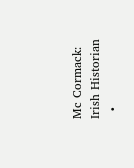Mc Cormack: Irish Historian
  •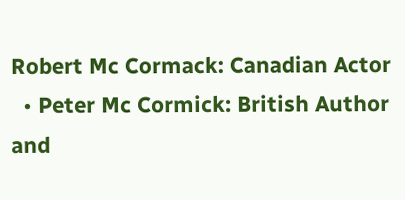Robert Mc Cormack: Canadian Actor
  • Peter Mc Cormick: British Author and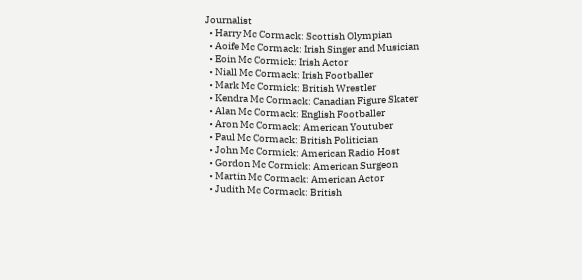Journalist
  • Harry Mc Cormack: Scottish Olympian
  • Aoife Mc Cormack: Irish Singer and Musician
  • Eoin Mc Cormick: Irish Actor
  • Niall Mc Cormack: Irish Footballer
  • Mark Mc Cormick: British Wrestler
  • Kendra Mc Cormack: Canadian Figure Skater
  • Alan Mc Cormack: English Footballer
  • Aron Mc Cormack: American Youtuber
  • Paul Mc Cormack: British Politician
  • John Mc Cormick: American Radio Host
  • Gordon Mc Cormick: American Surgeon
  • Martin Mc Cormack: American Actor
  • Judith Mc Cormack: British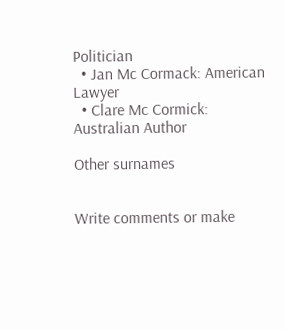Politician
  • Jan Mc Cormack: American Lawyer
  • Clare Mc Cormick: Australian Author

Other surnames


Write comments or make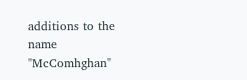additions to the name "McComhghan"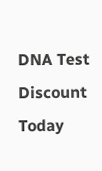DNA Test Discount Today